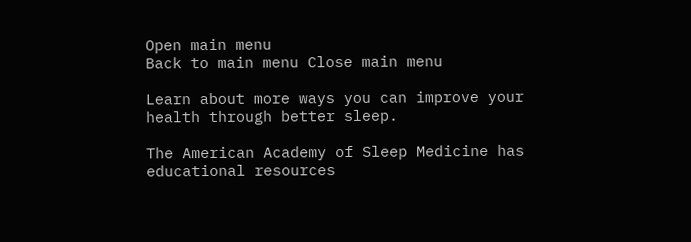Open main menu
Back to main menu Close main menu

Learn about more ways you can improve your health through better sleep.

The American Academy of Sleep Medicine has educational resources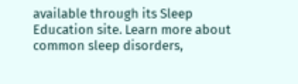available through its Sleep Education site. Learn more about common sleep disorders,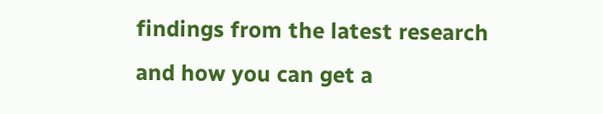findings from the latest research and how you can get a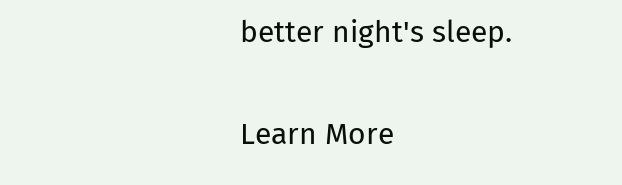better night's sleep.

Learn More